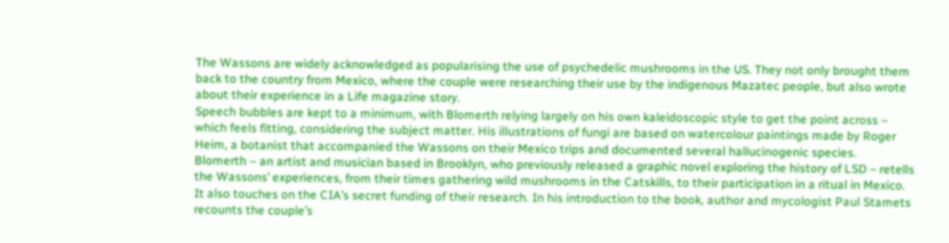The Wassons are widely acknowledged as popularising the use of psychedelic mushrooms in the US. They not only brought them back to the country from Mexico, where the couple were researching their use by the indigenous Mazatec people, but also wrote about their experience in a Life magazine story.
Speech bubbles are kept to a minimum, with Blomerth relying largely on his own kaleidoscopic style to get the point across – which feels fitting, considering the subject matter. His illustrations of fungi are based on watercolour paintings made by Roger Heim, a botanist that accompanied the Wassons on their Mexico trips and documented several hallucinogenic species.
Blomerth – an artist and musician based in Brooklyn, who previously released a graphic novel exploring the history of LSD – retells the Wassons’ experiences, from their times gathering wild mushrooms in the Catskills, to their participation in a ritual in Mexico. It also touches on the CIA’s secret funding of their research. In his introduction to the book, author and mycologist Paul Stamets recounts the couple’s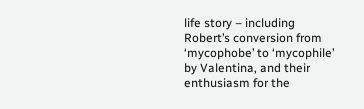life story – including Robert’s conversion from ‘mycophobe’ to ‘mycophile’ by Valentina, and their enthusiasm for the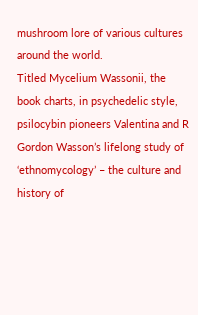mushroom lore of various cultures around the world.
Titled Mycelium Wassonii, the book charts, in psychedelic style, psilocybin pioneers Valentina and R Gordon Wasson’s lifelong study of ‘ethnomycology’ – the culture and history of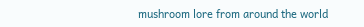mushroom lore from around the world